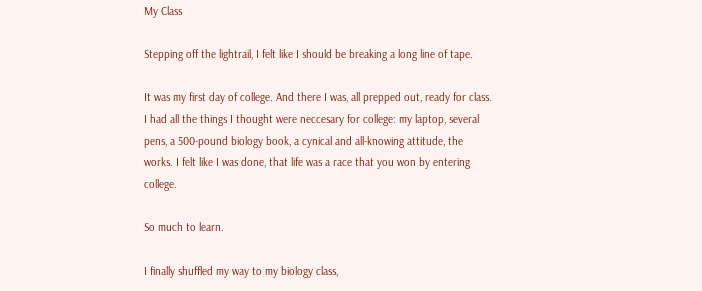My Class

Stepping off the lightrail, I felt like I should be breaking a long line of tape.

It was my first day of college. And there I was, all prepped out, ready for class. I had all the things I thought were neccesary for college: my laptop, several pens, a 500-pound biology book, a cynical and all-knowing attitude, the works. I felt like I was done, that life was a race that you won by entering college.

So much to learn.

I finally shuffled my way to my biology class,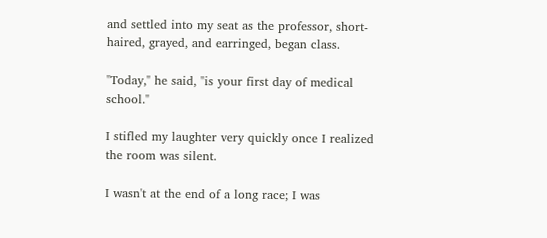and settled into my seat as the professor, short-haired, grayed, and earringed, began class.

"Today," he said, "is your first day of medical school."

I stifled my laughter very quickly once I realized the room was silent.

I wasn't at the end of a long race; I was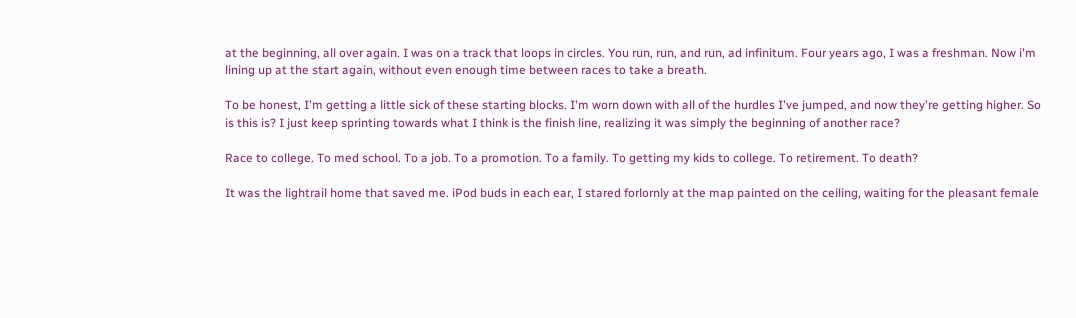at the beginning, all over again. I was on a track that loops in circles. You run, run, and run, ad infinitum. Four years ago, I was a freshman. Now i'm lining up at the start again, without even enough time between races to take a breath.

To be honest, I'm getting a little sick of these starting blocks. I'm worn down with all of the hurdles I've jumped, and now they're getting higher. So is this is? I just keep sprinting towards what I think is the finish line, realizing it was simply the beginning of another race?

Race to college. To med school. To a job. To a promotion. To a family. To getting my kids to college. To retirement. To death?

It was the lightrail home that saved me. iPod buds in each ear, I stared forlornly at the map painted on the ceiling, waiting for the pleasant female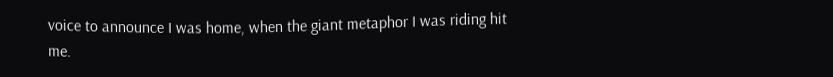voice to announce I was home, when the giant metaphor I was riding hit me.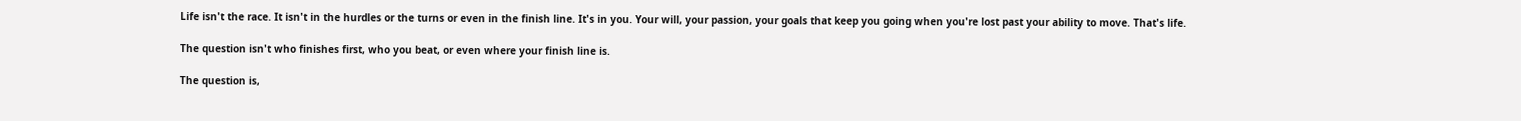Life isn't the race. It isn't in the hurdles or the turns or even in the finish line. It's in you. Your will, your passion, your goals that keep you going when you're lost past your ability to move. That's life.

The question isn't who finishes first, who you beat, or even where your finish line is.

The question is,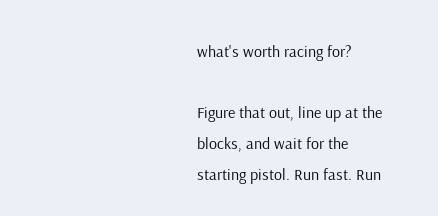what's worth racing for?

Figure that out, line up at the blocks, and wait for the starting pistol. Run fast. Run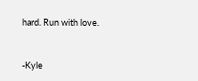hard. Run with love.


-Kyle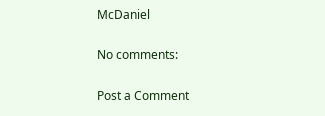McDaniel

No comments:

Post a Comment